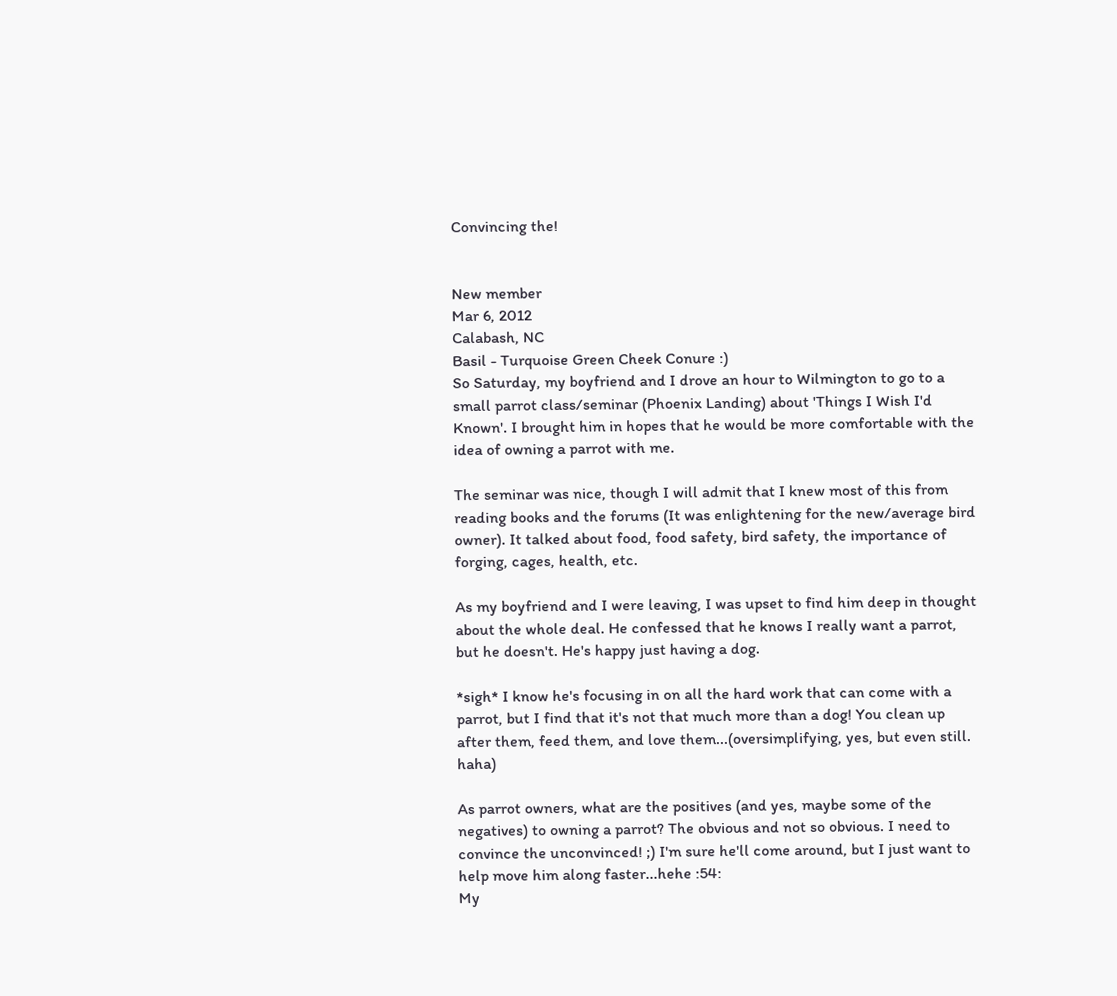Convincing the!


New member
Mar 6, 2012
Calabash, NC
Basil - Turquoise Green Cheek Conure :)
So Saturday, my boyfriend and I drove an hour to Wilmington to go to a small parrot class/seminar (Phoenix Landing) about 'Things I Wish I'd Known'. I brought him in hopes that he would be more comfortable with the idea of owning a parrot with me.

The seminar was nice, though I will admit that I knew most of this from reading books and the forums (It was enlightening for the new/average bird owner). It talked about food, food safety, bird safety, the importance of forging, cages, health, etc.

As my boyfriend and I were leaving, I was upset to find him deep in thought about the whole deal. He confessed that he knows I really want a parrot, but he doesn't. He's happy just having a dog.

*sigh* I know he's focusing in on all the hard work that can come with a parrot, but I find that it's not that much more than a dog! You clean up after them, feed them, and love them...(oversimplifying, yes, but even still. haha)

As parrot owners, what are the positives (and yes, maybe some of the negatives) to owning a parrot? The obvious and not so obvious. I need to convince the unconvinced! ;) I'm sure he'll come around, but I just want to help move him along faster...hehe :54:
My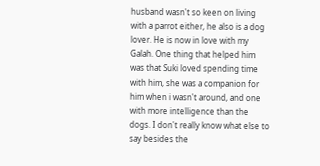husband wasn't so keen on living with a parrot either, he also is a dog lover. He is now in love with my Galah. One thing that helped him was that Suki loved spending time with him, she was a companion for him when i wasn't around, and one with more intelligence than the dogs. I don't really know what else to say besides the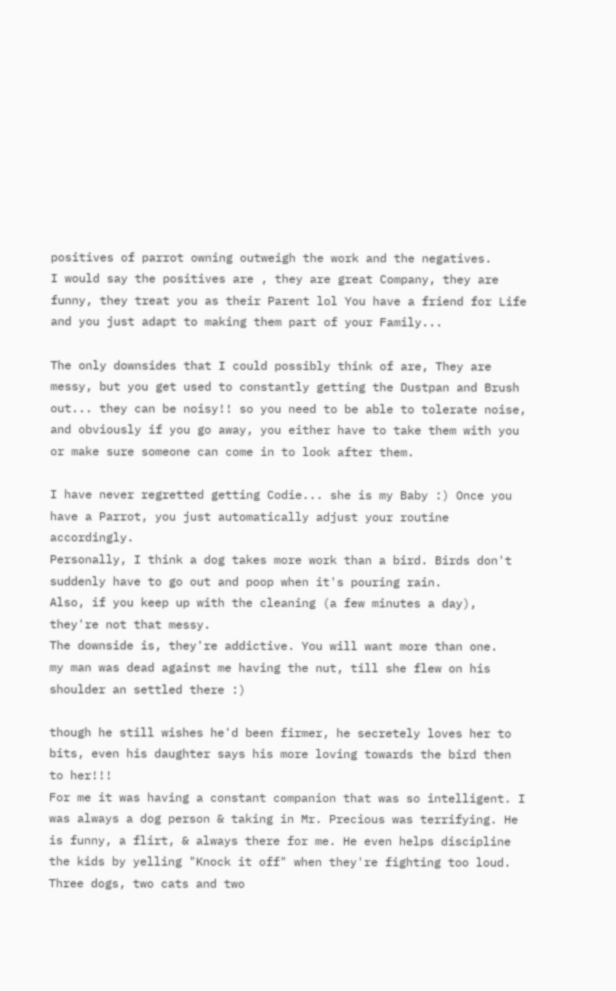positives of parrot owning outweigh the work and the negatives.
I would say the positives are , they are great Company, they are funny, they treat you as their Parent lol You have a friend for Life and you just adapt to making them part of your Family...

The only downsides that I could possibly think of are, They are messy, but you get used to constantly getting the Dustpan and Brush out... they can be noisy!! so you need to be able to tolerate noise, and obviously if you go away, you either have to take them with you or make sure someone can come in to look after them.

I have never regretted getting Codie... she is my Baby :) Once you have a Parrot, you just automatically adjust your routine accordingly.
Personally, I think a dog takes more work than a bird. Birds don't suddenly have to go out and poop when it's pouring rain.
Also, if you keep up with the cleaning (a few minutes a day), they're not that messy.
The downside is, they're addictive. You will want more than one.
my man was dead against me having the nut, till she flew on his shoulder an settled there :)

though he still wishes he'd been firmer, he secretely loves her to bits, even his daughter says his more loving towards the bird then to her!!!
For me it was having a constant companion that was so intelligent. I was always a dog person & taking in Mr. Precious was terrifying. He is funny, a flirt, & always there for me. He even helps discipline the kids by yelling "Knock it off" when they're fighting too loud.
Three dogs, two cats and two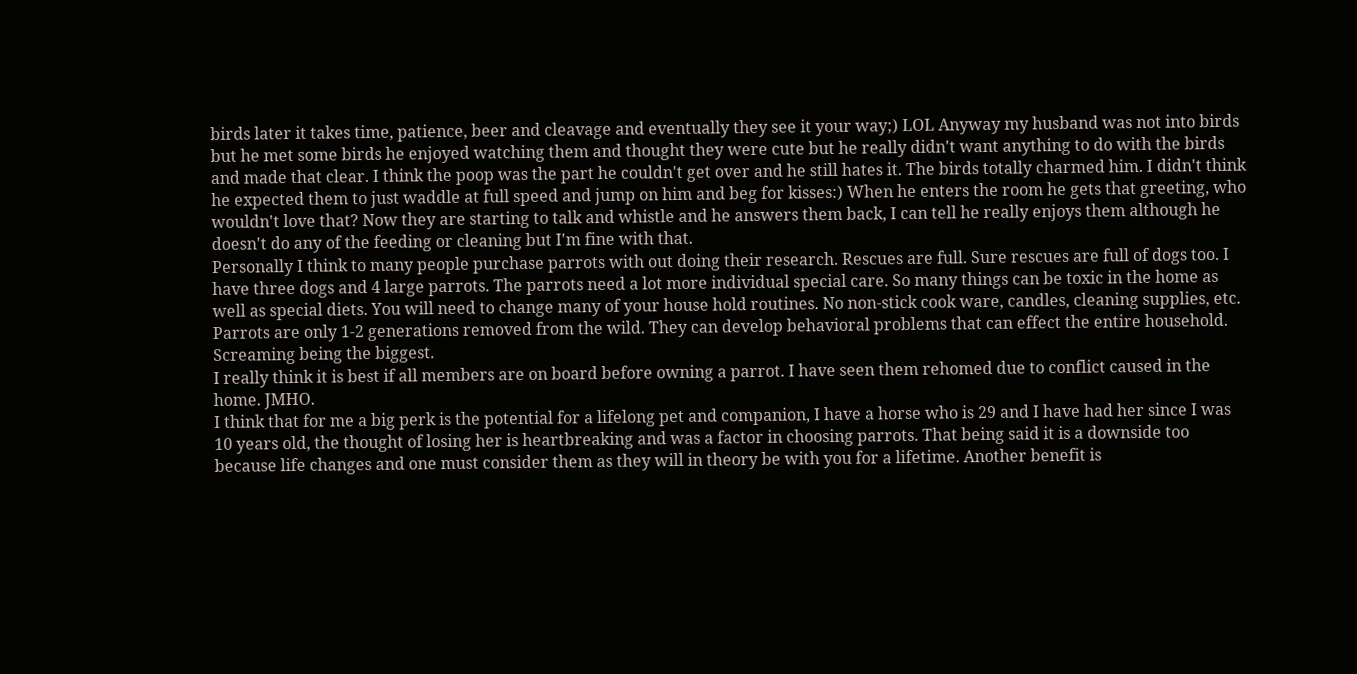birds later it takes time, patience, beer and cleavage and eventually they see it your way;) LOL Anyway my husband was not into birds but he met some birds he enjoyed watching them and thought they were cute but he really didn't want anything to do with the birds and made that clear. I think the poop was the part he couldn't get over and he still hates it. The birds totally charmed him. I didn't think he expected them to just waddle at full speed and jump on him and beg for kisses:) When he enters the room he gets that greeting, who wouldn't love that? Now they are starting to talk and whistle and he answers them back, I can tell he really enjoys them although he doesn't do any of the feeding or cleaning but I'm fine with that.
Personally I think to many people purchase parrots with out doing their research. Rescues are full. Sure rescues are full of dogs too. I have three dogs and 4 large parrots. The parrots need a lot more individual special care. So many things can be toxic in the home as well as special diets. You will need to change many of your house hold routines. No non-stick cook ware, candles, cleaning supplies, etc.
Parrots are only 1-2 generations removed from the wild. They can develop behavioral problems that can effect the entire household. Screaming being the biggest.
I really think it is best if all members are on board before owning a parrot. I have seen them rehomed due to conflict caused in the home. JMHO.
I think that for me a big perk is the potential for a lifelong pet and companion, I have a horse who is 29 and I have had her since I was 10 years old, the thought of losing her is heartbreaking and was a factor in choosing parrots. That being said it is a downside too because life changes and one must consider them as they will in theory be with you for a lifetime. Another benefit is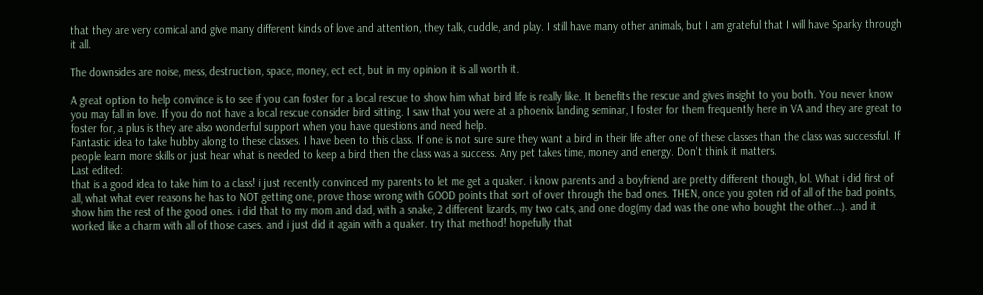that they are very comical and give many different kinds of love and attention, they talk, cuddle, and play. I still have many other animals, but I am grateful that I will have Sparky through it all.

The downsides are noise, mess, destruction, space, money, ect ect, but in my opinion it is all worth it.

A great option to help convince is to see if you can foster for a local rescue to show him what bird life is really like. It benefits the rescue and gives insight to you both. You never know you may fall in love. If you do not have a local rescue consider bird sitting. I saw that you were at a phoenix landing seminar, I foster for them frequently here in VA and they are great to foster for, a plus is they are also wonderful support when you have questions and need help.
Fantastic idea to take hubby along to these classes. I have been to this class. If one is not sure sure they want a bird in their life after one of these classes than the class was successful. If people learn more skills or just hear what is needed to keep a bird then the class was a success. Any pet takes time, money and energy. Don't think it matters.
Last edited:
that is a good idea to take him to a class! i just recently convinced my parents to let me get a quaker. i know parents and a boyfriend are pretty different though, lol. What i did first of all, what what ever reasons he has to NOT getting one, prove those wrong with GOOD points that sort of over through the bad ones. THEN, once you goten rid of all of the bad points, show him the rest of the good ones. i did that to my mom and dad, with a snake, 2 different lizards, my two cats, and one dog(my dad was the one who bought the other...). and it worked like a charm with all of those cases. and i just did it again with a quaker. try that method! hopefully that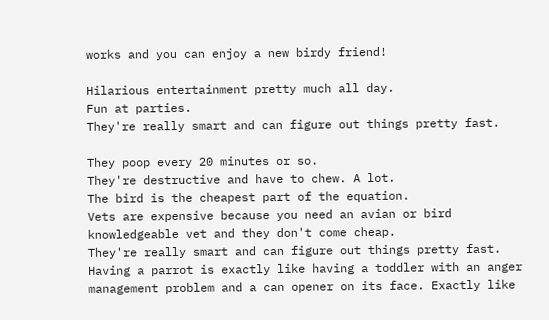works and you can enjoy a new birdy friend!

Hilarious entertainment pretty much all day.
Fun at parties.
They're really smart and can figure out things pretty fast.

They poop every 20 minutes or so.
They're destructive and have to chew. A lot.
The bird is the cheapest part of the equation.
Vets are expensive because you need an avian or bird knowledgeable vet and they don't come cheap.
They're really smart and can figure out things pretty fast.
Having a parrot is exactly like having a toddler with an anger management problem and a can opener on its face. Exactly like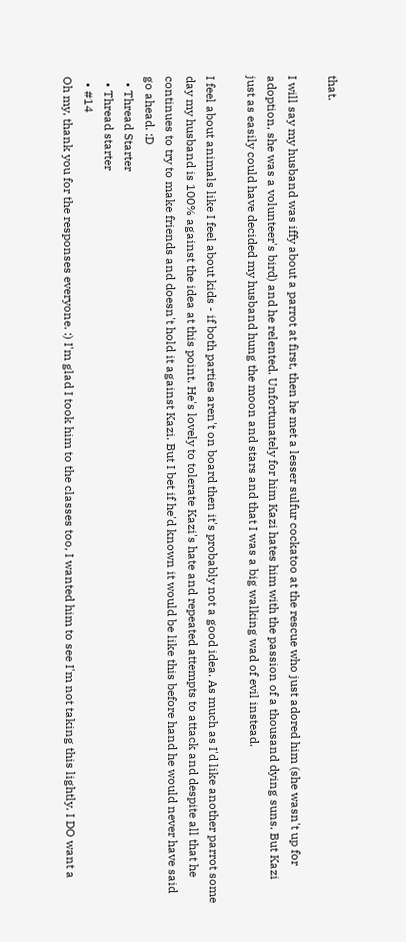that.

I will say my husband was iffy about a parrot at first, then he met a lesser sulfur cockatoo at the rescue who just adored him (she wasn't up for adoption, she was a volunteer's bird) and he relented. Unfortunately for him Kazi hates him with the passion of a thousand dying suns. But Kazi just as easily could have decided my husband hung the moon and stars and that I was a big walking wad of evil instead.

I feel about animals like I feel about kids - if both parties aren't on board then it's probably not a good idea. As much as I'd like another parrot some day my husband is 100% against the idea at this point. He's lovely to tolerate Kazi's hate and repeated attempts to attack and despite all that he continues to try to make friends and doesn't hold it against Kazi. But I bet if he'd known it would be like this before hand he would never have said go ahead. :D
  • Thread Starter
  • Thread starter
  • #14
Oh my, thank you for the responses everyone. :) I'm glad I took him to the classes too, I wanted him to see I'm not taking this lightly. I DO want a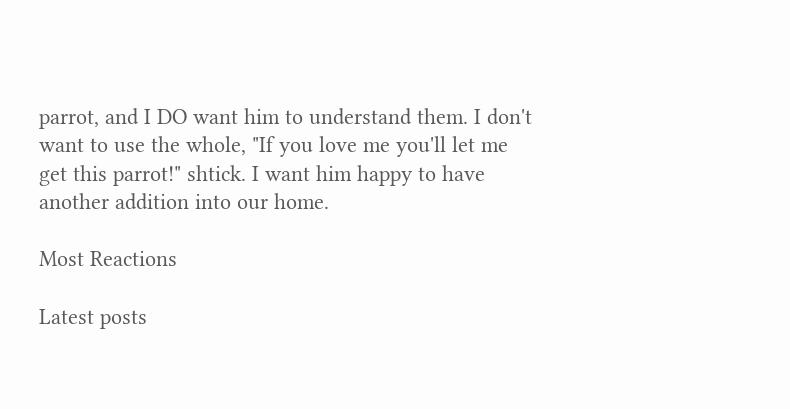parrot, and I DO want him to understand them. I don't want to use the whole, "If you love me you'll let me get this parrot!" shtick. I want him happy to have another addition into our home.

Most Reactions

Latest posts